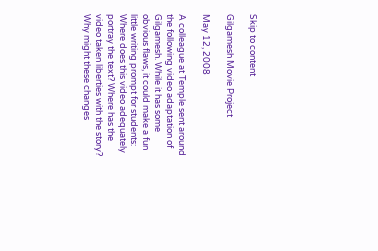Skip to content

Gilgamesh Movie Project

May 12, 2008

A colleague at Temple sent around the following video adaptation of Gilgamesh. While it has some obvious flaws, it could make a fun little writing prompt for students: Where does this video adequately portray the text? Where has the video taken liberties with the story? Why might these changes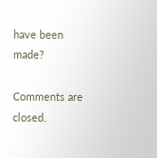have been made?

Comments are closed.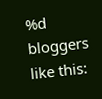%d bloggers like this: